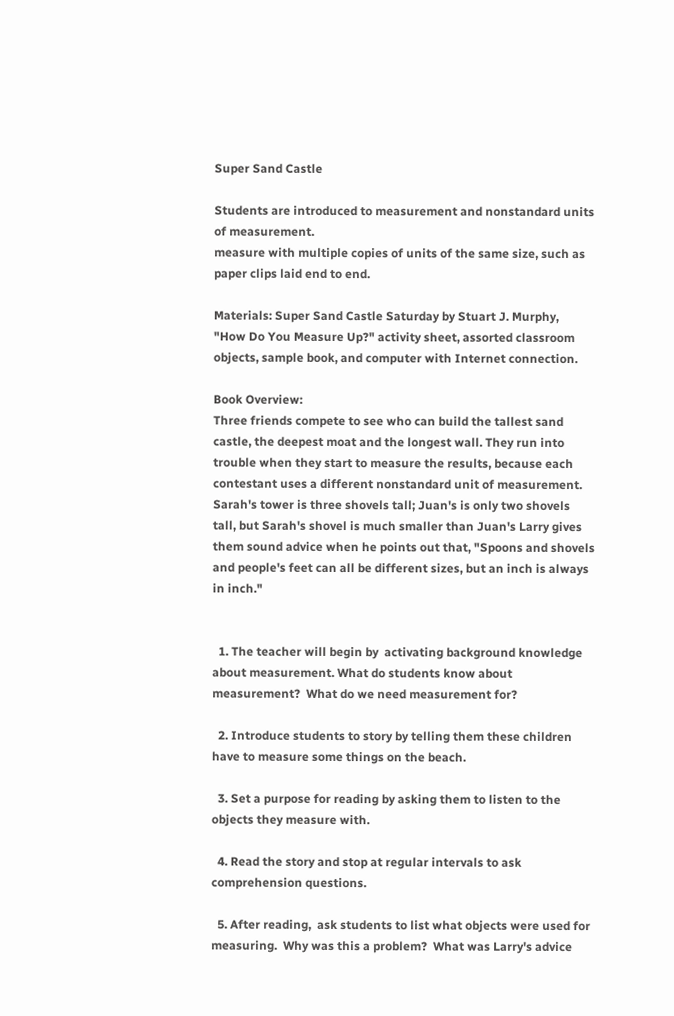Super Sand Castle

Students are introduced to measurement and nonstandard units of measurement.
measure with multiple copies of units of the same size, such as paper clips laid end to end.

Materials: Super Sand Castle Saturday by Stuart J. Murphy,  "How Do You Measure Up?" activity sheet, assorted classroom objects, sample book, and computer with Internet connection.

Book Overview:
Three friends compete to see who can build the tallest sand castle, the deepest moat and the longest wall. They run into trouble when they start to measure the results, because each contestant uses a different nonstandard unit of measurement. Sarah's tower is three shovels tall; Juan's is only two shovels tall, but Sarah's shovel is much smaller than Juan's Larry gives them sound advice when he points out that, "Spoons and shovels and people's feet can all be different sizes, but an inch is always in inch."


  1. The teacher will begin by  activating background knowledge about measurement. What do students know about measurement?  What do we need measurement for?

  2. Introduce students to story by telling them these children have to measure some things on the beach.

  3. Set a purpose for reading by asking them to listen to the objects they measure with.

  4. Read the story and stop at regular intervals to ask comprehension questions.

  5. After reading,  ask students to list what objects were used for measuring.  Why was this a problem?  What was Larry's advice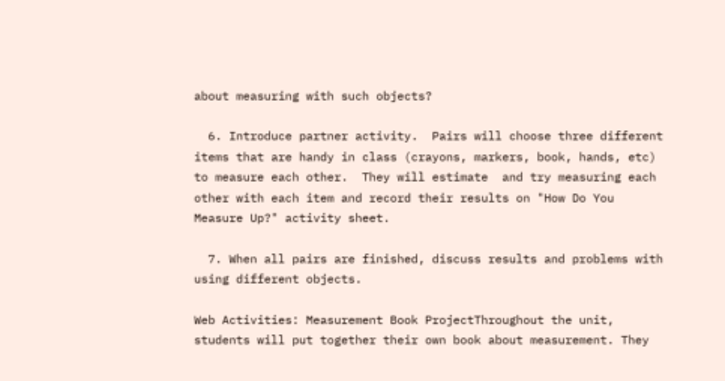about measuring with such objects?

  6. Introduce partner activity.  Pairs will choose three different items that are handy in class (crayons, markers, book, hands, etc) to measure each other.  They will estimate  and try measuring each other with each item and record their results on "How Do You Measure Up?" activity sheet.

  7. When all pairs are finished, discuss results and problems with using different objects.

Web Activities: Measurement Book ProjectThroughout the unit, students will put together their own book about measurement. They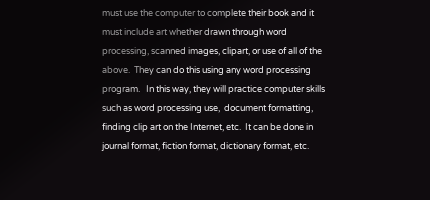must use the computer to complete their book and it must include art whether drawn through word processing, scanned images, clipart, or use of all of the above.  They can do this using any word processing program.   In this way, they will practice computer skills such as word processing use,  document formatting, finding clip art on the Internet, etc.  It can be done in journal format, fiction format, dictionary format, etc.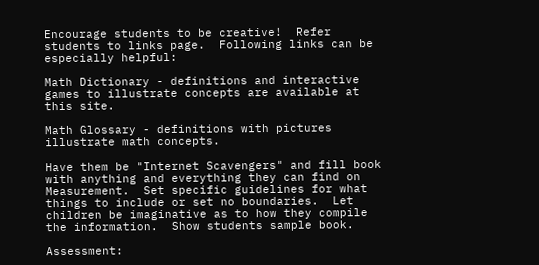Encourage students to be creative!  Refer students to links page.  Following links can be especially helpful:

Math Dictionary - definitions and interactive games to illustrate concepts are available at this site.

Math Glossary - definitions with pictures illustrate math concepts.

Have them be "Internet Scavengers" and fill book with anything and everything they can find on Measurement.  Set specific guidelines for what things to include or set no boundaries.  Let children be imaginative as to how they compile the information.  Show students sample book.

Assessment: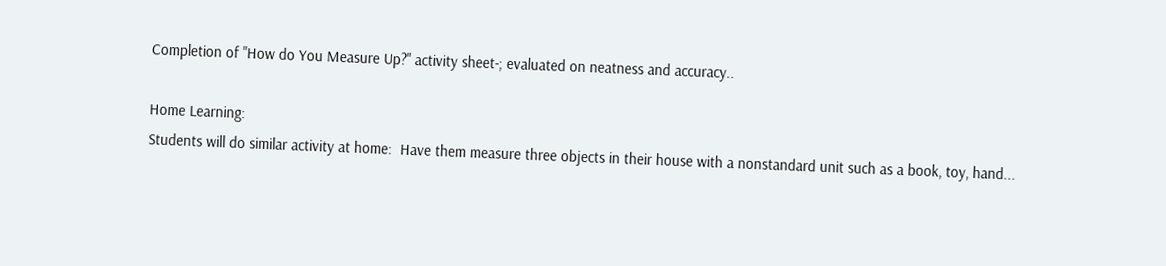Completion of "How do You Measure Up?" activity sheet-; evaluated on neatness and accuracy..

Home Learning:
Students will do similar activity at home:  Have them measure three objects in their house with a nonstandard unit such as a book, toy, hand...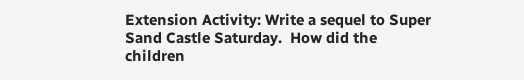Extension Activity: Write a sequel to Super Sand Castle Saturday.  How did the children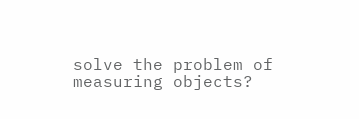solve the problem of measuring objects?